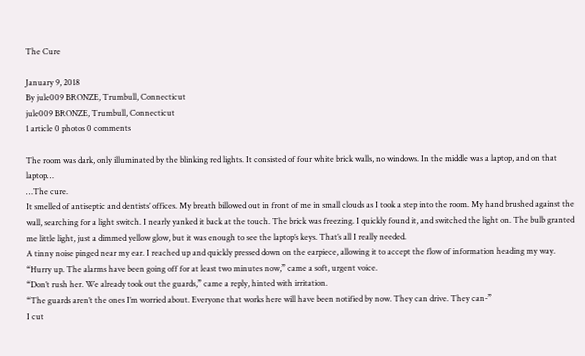The Cure

January 9, 2018
By jule009 BRONZE, Trumbull, Connecticut
jule009 BRONZE, Trumbull, Connecticut
1 article 0 photos 0 comments

The room was dark, only illuminated by the blinking red lights. It consisted of four white brick walls, no windows. In the middle was a laptop, and on that laptop…
…The cure.
It smelled of antiseptic and dentists’ offices. My breath billowed out in front of me in small clouds as I took a step into the room. My hand brushed against the wall, searching for a light switch. I nearly yanked it back at the touch. The brick was freezing. I quickly found it, and switched the light on. The bulb granted me little light, just a dimmed yellow glow, but it was enough to see the laptop’s keys. That’s all I really needed.
A tinny noise pinged near my ear. I reached up and quickly pressed down on the earpiece, allowing it to accept the flow of information heading my way.
“Hurry up. The alarms have been going off for at least two minutes now,” came a soft, urgent voice.
“Don’t rush her. We already took out the guards,” came a reply, hinted with irritation.
“The guards aren’t the ones I’m worried about. Everyone that works here will have been notified by now. They can drive. They can-”
I cut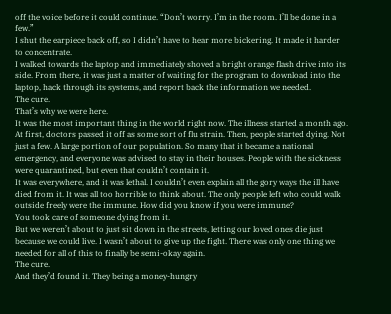off the voice before it could continue. “Don’t worry. I’m in the room. I’ll be done in a few.”
I shut the earpiece back off, so I didn’t have to hear more bickering. It made it harder to concentrate.
I walked towards the laptop and immediately shoved a bright orange flash drive into its side. From there, it was just a matter of waiting for the program to download into the laptop, hack through its systems, and report back the information we needed.
The cure.
That’s why we were here.
It was the most important thing in the world right now. The illness started a month ago. At first, doctors passed it off as some sort of flu strain. Then, people started dying. Not just a few. A large portion of our population. So many that it became a national emergency, and everyone was advised to stay in their houses. People with the sickness were quarantined, but even that couldn’t contain it.
It was everywhere, and it was lethal. I couldn’t even explain all the gory ways the ill have died from it. It was all too horrible to think about. The only people left who could walk outside freely were the immune. How did you know if you were immune?
You took care of someone dying from it.
But we weren’t about to just sit down in the streets, letting our loved ones die just because we could live. I wasn’t about to give up the fight. There was only one thing we needed for all of this to finally be semi-okay again.
The cure.
And they’d found it. They being a money-hungry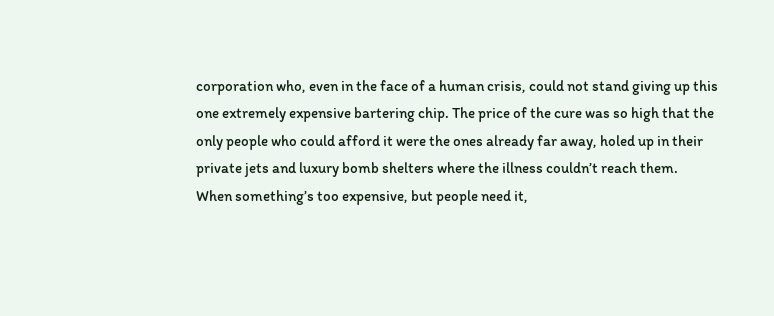corporation who, even in the face of a human crisis, could not stand giving up this one extremely expensive bartering chip. The price of the cure was so high that the only people who could afford it were the ones already far away, holed up in their private jets and luxury bomb shelters where the illness couldn’t reach them.
When something’s too expensive, but people need it,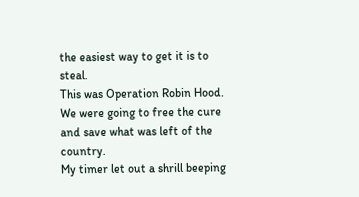the easiest way to get it is to steal.
This was Operation Robin Hood.
We were going to free the cure and save what was left of the country.
My timer let out a shrill beeping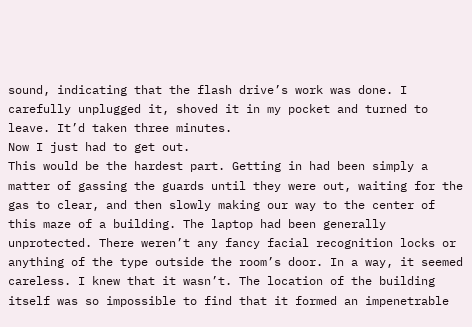sound, indicating that the flash drive’s work was done. I carefully unplugged it, shoved it in my pocket and turned to leave. It’d taken three minutes.
Now I just had to get out.
This would be the hardest part. Getting in had been simply a matter of gassing the guards until they were out, waiting for the gas to clear, and then slowly making our way to the center of this maze of a building. The laptop had been generally unprotected. There weren’t any fancy facial recognition locks or anything of the type outside the room’s door. In a way, it seemed careless. I knew that it wasn’t. The location of the building itself was so impossible to find that it formed an impenetrable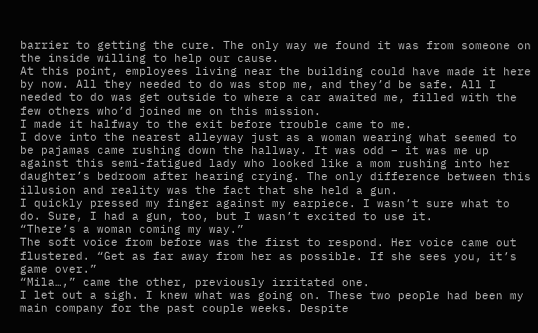barrier to getting the cure. The only way we found it was from someone on the inside willing to help our cause.
At this point, employees living near the building could have made it here by now. All they needed to do was stop me, and they’d be safe. All I needed to do was get outside to where a car awaited me, filled with the few others who’d joined me on this mission.
I made it halfway to the exit before trouble came to me.
I dove into the nearest alleyway just as a woman wearing what seemed to be pajamas came rushing down the hallway. It was odd – it was me up against this semi-fatigued lady who looked like a mom rushing into her daughter’s bedroom after hearing crying. The only difference between this illusion and reality was the fact that she held a gun.
I quickly pressed my finger against my earpiece. I wasn’t sure what to do. Sure, I had a gun, too, but I wasn’t excited to use it.
“There’s a woman coming my way.”
The soft voice from before was the first to respond. Her voice came out flustered. “Get as far away from her as possible. If she sees you, it’s game over.”
“Mila…,” came the other, previously irritated one.
I let out a sigh. I knew what was going on. These two people had been my main company for the past couple weeks. Despite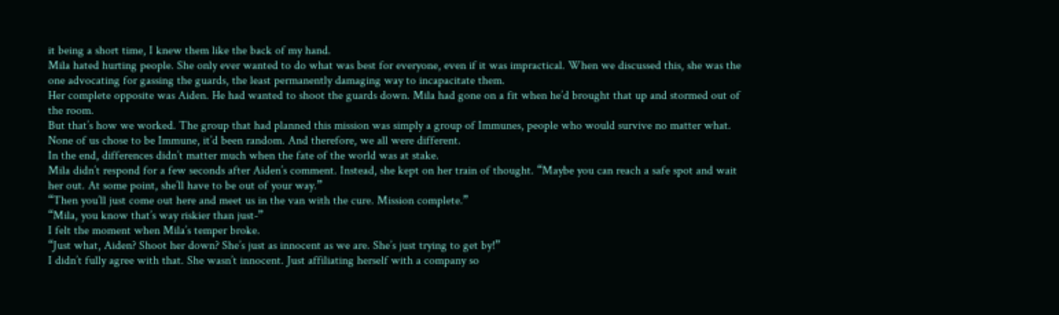it being a short time, I knew them like the back of my hand.
Mila hated hurting people. She only ever wanted to do what was best for everyone, even if it was impractical. When we discussed this, she was the one advocating for gassing the guards, the least permanently damaging way to incapacitate them.
Her complete opposite was Aiden. He had wanted to shoot the guards down. Mila had gone on a fit when he’d brought that up and stormed out of the room.
But that’s how we worked. The group that had planned this mission was simply a group of Immunes, people who would survive no matter what. None of us chose to be Immune, it’d been random. And therefore, we all were different.
In the end, differences didn’t matter much when the fate of the world was at stake.
Mila didn’t respond for a few seconds after Aiden’s comment. Instead, she kept on her train of thought. “Maybe you can reach a safe spot and wait her out. At some point, she’ll have to be out of your way.”
“Then you’ll just come out here and meet us in the van with the cure. Mission complete.”
“Mila, you know that’s way riskier than just-”
I felt the moment when Mila’s temper broke.
“Just what, Aiden? Shoot her down? She’s just as innocent as we are. She’s just trying to get by!”
I didn’t fully agree with that. She wasn’t innocent. Just affiliating herself with a company so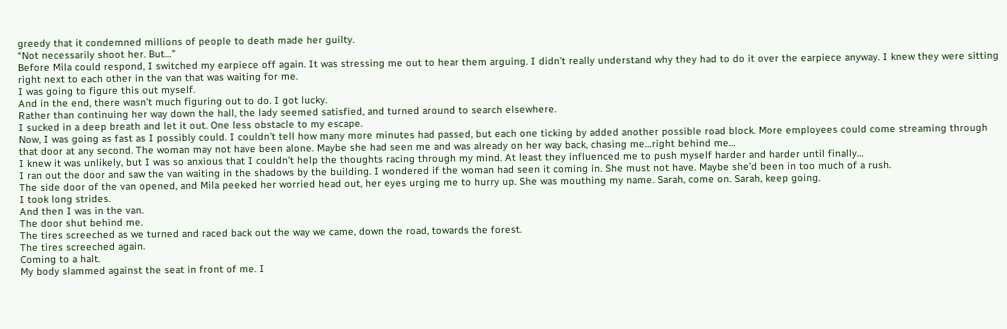greedy that it condemned millions of people to death made her guilty.
“Not necessarily shoot her. But…”
Before Mila could respond, I switched my earpiece off again. It was stressing me out to hear them arguing. I didn’t really understand why they had to do it over the earpiece anyway. I knew they were sitting right next to each other in the van that was waiting for me.
I was going to figure this out myself.
And in the end, there wasn’t much figuring out to do. I got lucky.
Rather than continuing her way down the hall, the lady seemed satisfied, and turned around to search elsewhere.
I sucked in a deep breath and let it out. One less obstacle to my escape.
Now, I was going as fast as I possibly could. I couldn’t tell how many more minutes had passed, but each one ticking by added another possible road block. More employees could come streaming through that door at any second. The woman may not have been alone. Maybe she had seen me and was already on her way back, chasing me…right behind me…
I knew it was unlikely, but I was so anxious that I couldn’t help the thoughts racing through my mind. At least they influenced me to push myself harder and harder until finally…
I ran out the door and saw the van waiting in the shadows by the building. I wondered if the woman had seen it coming in. She must not have. Maybe she’d been in too much of a rush.
The side door of the van opened, and Mila peeked her worried head out, her eyes urging me to hurry up. She was mouthing my name. Sarah, come on. Sarah, keep going.
I took long strides.
And then I was in the van.
The door shut behind me.
The tires screeched as we turned and raced back out the way we came, down the road, towards the forest.
The tires screeched again.
Coming to a halt.
My body slammed against the seat in front of me. I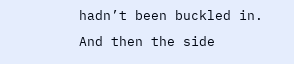hadn’t been buckled in.
And then the side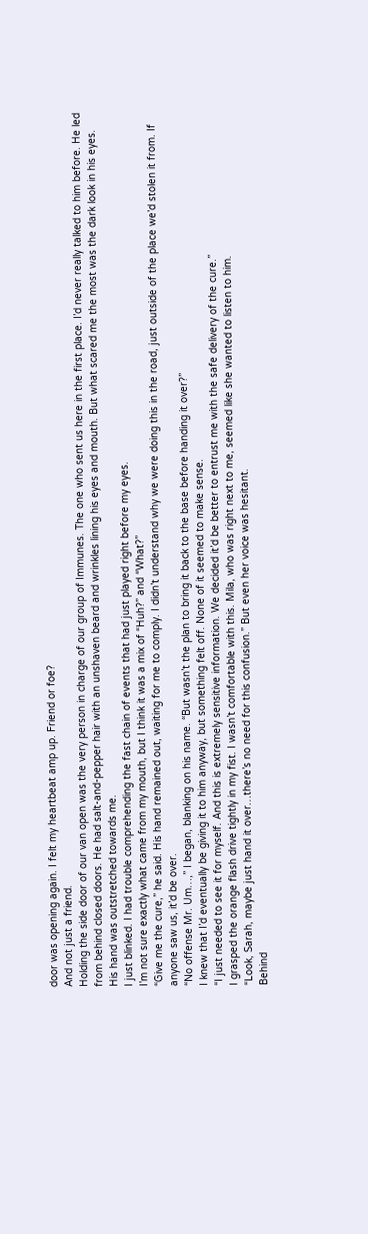door was opening again. I felt my heartbeat amp up. Friend or foe?
And not just a friend.
Holding the side door of our van open was the very person in charge of our group of Immunes. The one who sent us here in the first place. I’d never really talked to him before. He led from behind closed doors. He had salt-and-pepper hair with an unshaven beard and wrinkles lining his eyes and mouth. But what scared me the most was the dark look in his eyes.
His hand was outstretched towards me.
I just blinked. I had trouble comprehending the fast chain of events that had just played right before my eyes.
I’m not sure exactly what came from my mouth, but I think it was a mix of “Huh?” and “What?”
“Give me the cure,” he said. His hand remained out, waiting for me to comply. I didn’t understand why we were doing this in the road, just outside of the place we’d stolen it from. If anyone saw us, it’d be over.
“No offense Mr. Um…,” I began, blanking on his name. “But wasn’t the plan to bring it back to the base before handing it over?”
I knew that I’d eventually be giving it to him anyway, but something felt off. None of it seemed to make sense.
“I just needed to see it for myself. And this is extremely sensitive information. We decided it’d be better to entrust me with the safe delivery of the cure.”
I grasped the orange flash drive tightly in my fist. I wasn’t comfortable with this. Mila, who was right next to me, seemed like she wanted to listen to him.
“Look, Sarah, maybe just hand it over…there’s no need for this confusion.” But even her voice was hesitant.
Behind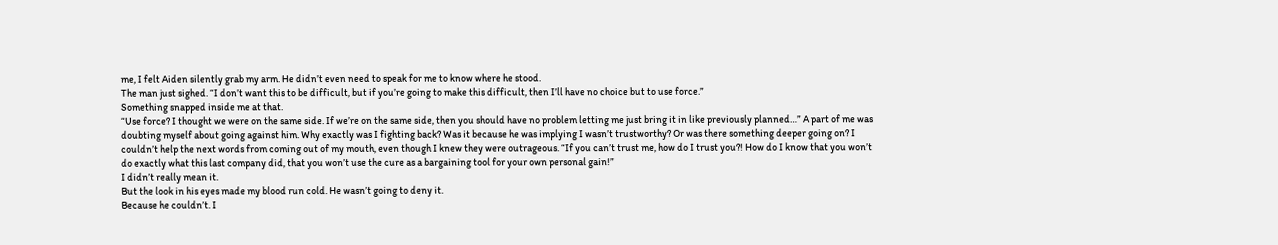me, I felt Aiden silently grab my arm. He didn’t even need to speak for me to know where he stood.
The man just sighed. “I don’t want this to be difficult, but if you’re going to make this difficult, then I’ll have no choice but to use force.”
Something snapped inside me at that.
“Use force? I thought we were on the same side. If we’re on the same side, then you should have no problem letting me just bring it in like previously planned…” A part of me was doubting myself about going against him. Why exactly was I fighting back? Was it because he was implying I wasn’t trustworthy? Or was there something deeper going on? I couldn’t help the next words from coming out of my mouth, even though I knew they were outrageous. “If you can’t trust me, how do I trust you?! How do I know that you won’t do exactly what this last company did, that you won’t use the cure as a bargaining tool for your own personal gain!”
I didn’t really mean it.
But the look in his eyes made my blood run cold. He wasn’t going to deny it.
Because he couldn’t. I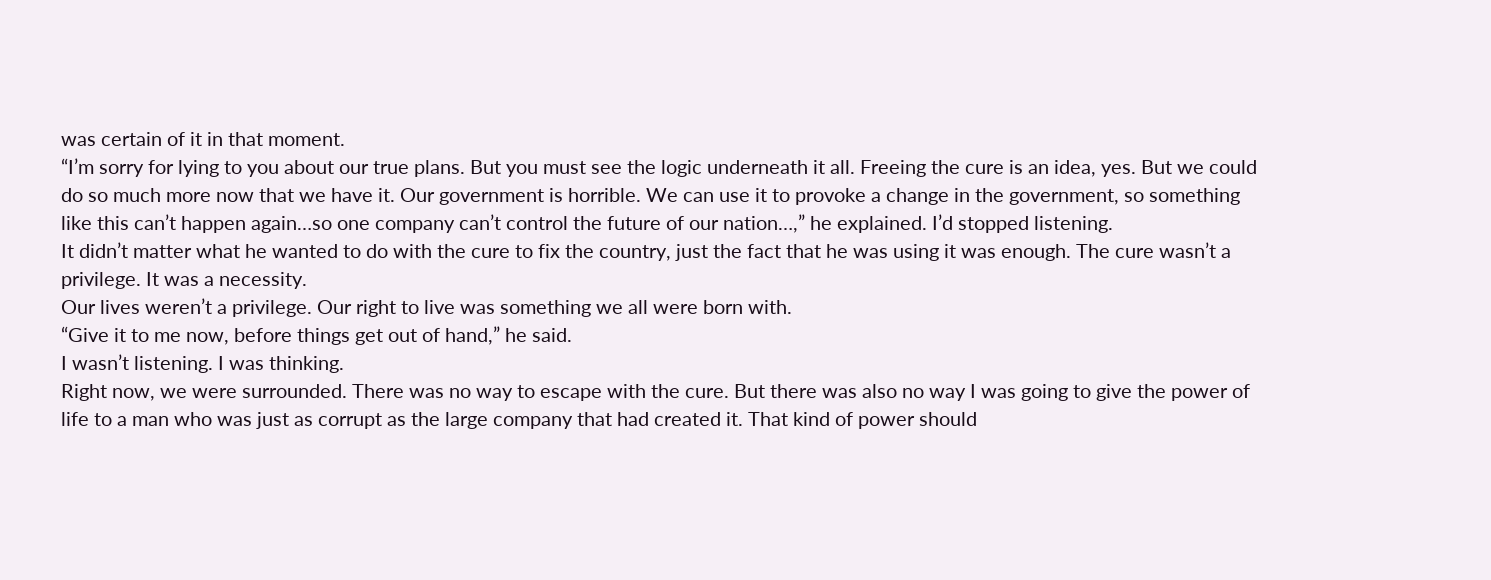was certain of it in that moment.
“I’m sorry for lying to you about our true plans. But you must see the logic underneath it all. Freeing the cure is an idea, yes. But we could do so much more now that we have it. Our government is horrible. We can use it to provoke a change in the government, so something like this can’t happen again…so one company can’t control the future of our nation…,” he explained. I’d stopped listening.
It didn’t matter what he wanted to do with the cure to fix the country, just the fact that he was using it was enough. The cure wasn’t a privilege. It was a necessity.
Our lives weren’t a privilege. Our right to live was something we all were born with.
“Give it to me now, before things get out of hand,” he said.
I wasn’t listening. I was thinking.
Right now, we were surrounded. There was no way to escape with the cure. But there was also no way I was going to give the power of life to a man who was just as corrupt as the large company that had created it. That kind of power should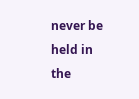never be held in the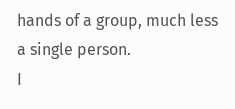hands of a group, much less a single person.
I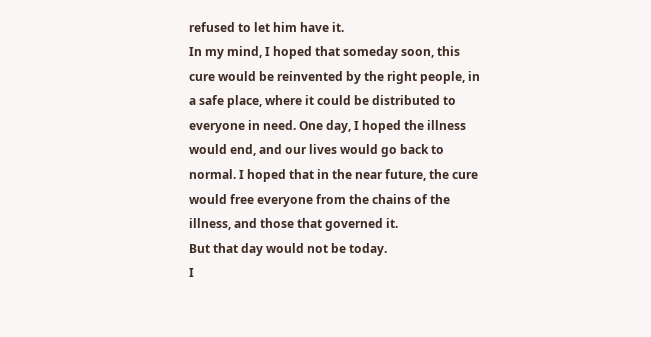refused to let him have it.
In my mind, I hoped that someday soon, this cure would be reinvented by the right people, in a safe place, where it could be distributed to everyone in need. One day, I hoped the illness would end, and our lives would go back to normal. I hoped that in the near future, the cure would free everyone from the chains of the illness, and those that governed it.
But that day would not be today.
I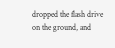dropped the flash drive on the ground, and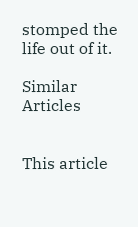stomped the life out of it.

Similar Articles


This article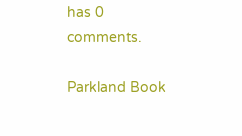has 0 comments.

Parkland Book